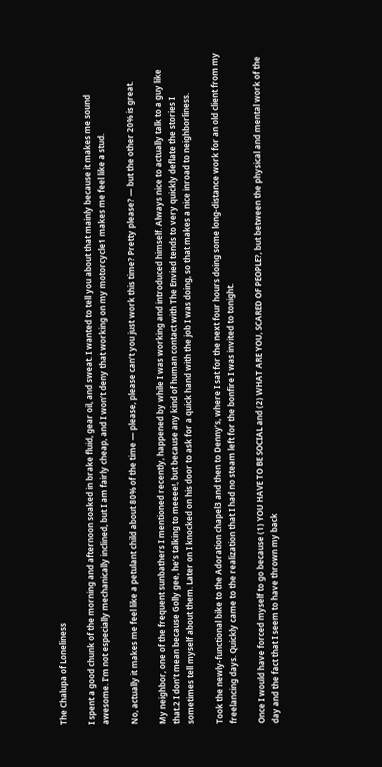The Chalupa of Loneliness

I spent a good chunk of the morning and afternoon soaked in brake fluid, gear oil, and sweat. I wanted to tell you about that mainly because it makes me sound awesome. I’m not especially mechanically inclined, but I am fairly cheap, and I won’t deny that working on my motorcycle1 makes me feel like a stud.

No, actually it makes me feel like a petulant child about 80% of the time — please, please can’t you just work this time? Pretty please? — but the other 20% is great.

My neighbor, one of the frequent sunbathers I mentioned recently, happened by while I was working and introduced himself. Always nice to actually talk to a guy like that.2 I don’t mean because Golly gee, he’s talking to meeee!, but because any kind of human contact with The Envied tends to very quickly deflate the stories I sometimes tell myself about them. Later on I knocked on his door to ask for a quick hand with the job I was doing, so that makes a nice inroad to neighborliness.

Took the newly-functional bike to the Adoration chapel3 and then to Denny’s, where I sat for the next four hours doing some long-distance work for an old client from my freelancing days. Quickly came to the realization that I had no steam left for the bonfire I was invited to tonight.

Once I would have forced myself to go because (1) YOU HAVE TO BE SOCIAL and (2) WHAT ARE YOU, SCARED OF PEOPLE?, but between the physical and mental work of the day and the fact that I seem to have thrown my back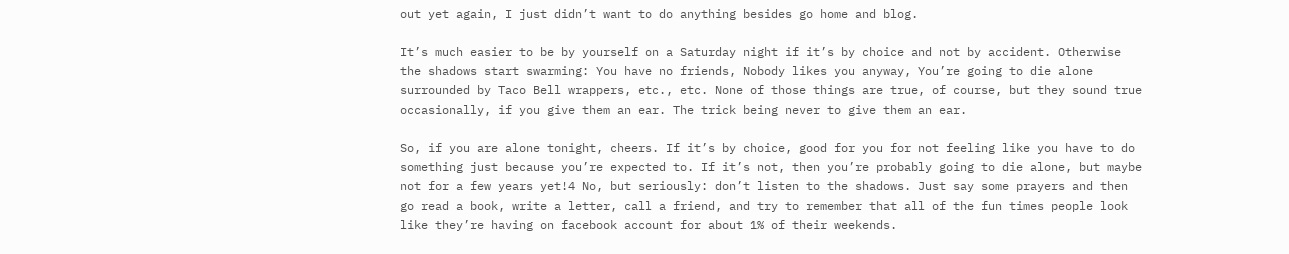out yet again, I just didn’t want to do anything besides go home and blog.

It’s much easier to be by yourself on a Saturday night if it’s by choice and not by accident. Otherwise the shadows start swarming: You have no friends, Nobody likes you anyway, You’re going to die alone surrounded by Taco Bell wrappers, etc., etc. None of those things are true, of course, but they sound true occasionally, if you give them an ear. The trick being never to give them an ear.

So, if you are alone tonight, cheers. If it’s by choice, good for you for not feeling like you have to do something just because you’re expected to. If it’s not, then you’re probably going to die alone, but maybe not for a few years yet!4 No, but seriously: don’t listen to the shadows. Just say some prayers and then go read a book, write a letter, call a friend, and try to remember that all of the fun times people look like they’re having on facebook account for about 1% of their weekends.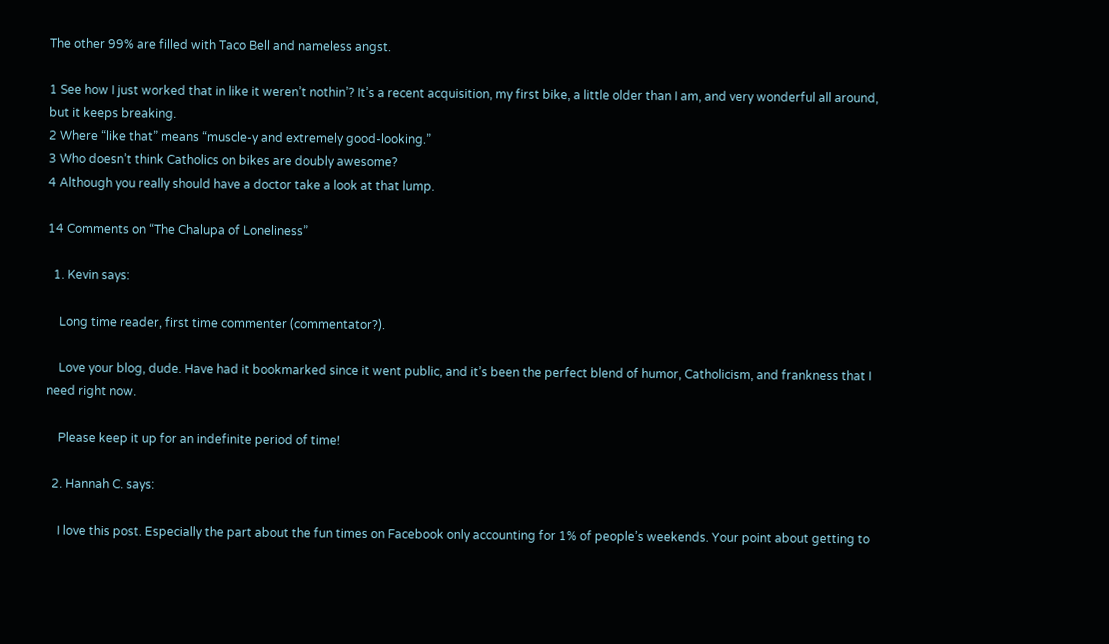The other 99% are filled with Taco Bell and nameless angst.

1 See how I just worked that in like it weren’t nothin’? It’s a recent acquisition, my first bike, a little older than I am, and very wonderful all around, but it keeps breaking.
2 Where “like that” means “muscle-y and extremely good-looking.”
3 Who doesn’t think Catholics on bikes are doubly awesome?
4 Although you really should have a doctor take a look at that lump.

14 Comments on “The Chalupa of Loneliness”

  1. Kevin says:

    Long time reader, first time commenter (commentator?).

    Love your blog, dude. Have had it bookmarked since it went public, and it’s been the perfect blend of humor, Catholicism, and frankness that I need right now.

    Please keep it up for an indefinite period of time!

  2. Hannah C. says:

    I love this post. Especially the part about the fun times on Facebook only accounting for 1% of people’s weekends. Your point about getting to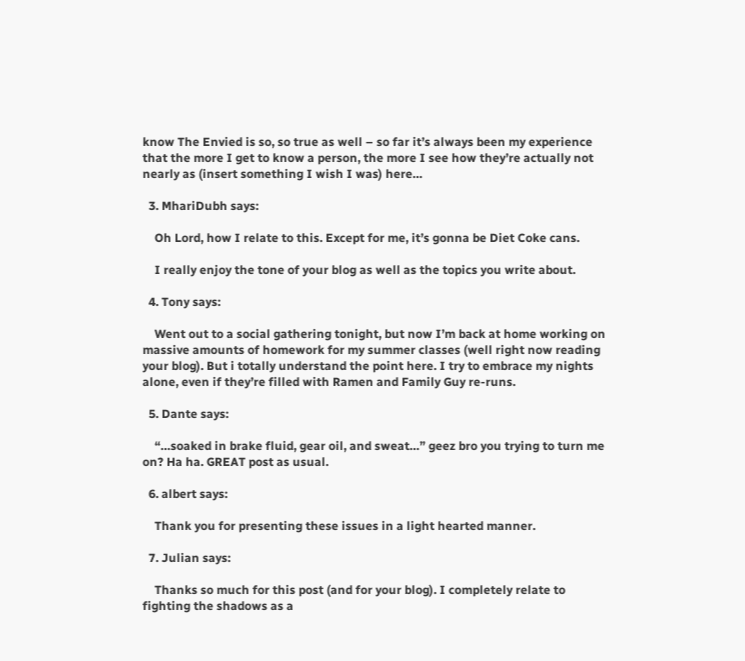know The Envied is so, so true as well – so far it’s always been my experience that the more I get to know a person, the more I see how they’re actually not nearly as (insert something I wish I was) here…

  3. MhariDubh says:

    Oh Lord, how I relate to this. Except for me, it’s gonna be Diet Coke cans.

    I really enjoy the tone of your blog as well as the topics you write about.

  4. Tony says:

    Went out to a social gathering tonight, but now I’m back at home working on massive amounts of homework for my summer classes (well right now reading your blog). But i totally understand the point here. I try to embrace my nights alone, even if they’re filled with Ramen and Family Guy re-runs.

  5. Dante says:

    “…soaked in brake fluid, gear oil, and sweat…” geez bro you trying to turn me on? Ha ha. GREAT post as usual.

  6. albert says:

    Thank you for presenting these issues in a light hearted manner.

  7. Julian says:

    Thanks so much for this post (and for your blog). I completely relate to fighting the shadows as a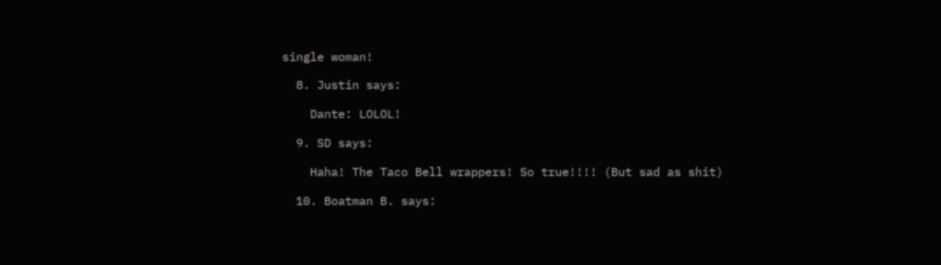single woman!

  8. Justin says:

    Dante: LOLOL!

  9. SD says:

    Haha! The Taco Bell wrappers! So true!!!! (But sad as shit)

  10. Boatman B. says: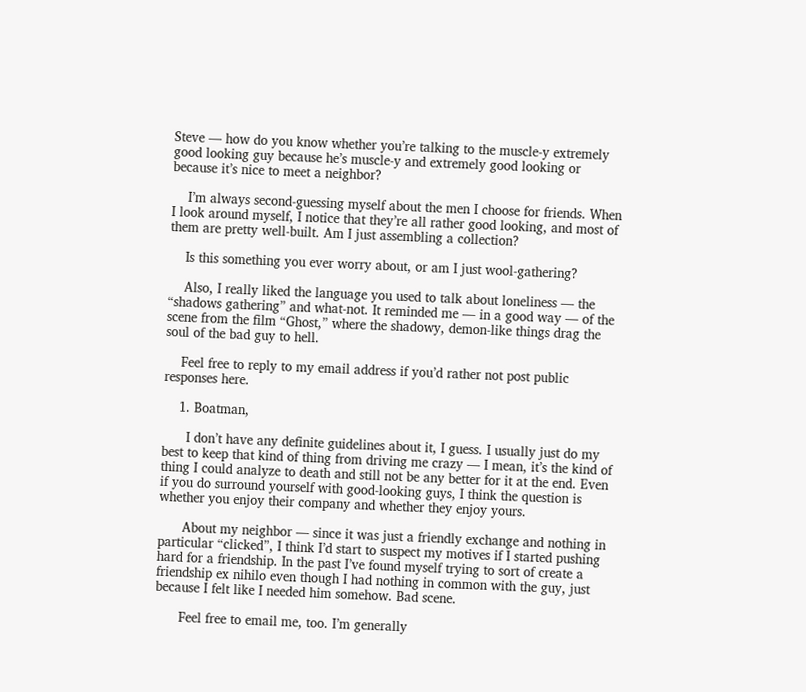Steve — how do you know whether you’re talking to the muscle-y extremely good looking guy because he’s muscle-y and extremely good looking or because it’s nice to meet a neighbor?

    I’m always second-guessing myself about the men I choose for friends. When I look around myself, I notice that they’re all rather good looking, and most of them are pretty well-built. Am I just assembling a collection?

    Is this something you ever worry about, or am I just wool-gathering?

    Also, I really liked the language you used to talk about loneliness — the “shadows gathering” and what-not. It reminded me — in a good way — of the scene from the film “Ghost,” where the shadowy, demon-like things drag the soul of the bad guy to hell.

    Feel free to reply to my email address if you’d rather not post public responses here.

    1. Boatman,

      I don’t have any definite guidelines about it, I guess. I usually just do my best to keep that kind of thing from driving me crazy — I mean, it’s the kind of thing I could analyze to death and still not be any better for it at the end. Even if you do surround yourself with good-looking guys, I think the question is whether you enjoy their company and whether they enjoy yours.

      About my neighbor — since it was just a friendly exchange and nothing in particular “clicked”, I think I’d start to suspect my motives if I started pushing hard for a friendship. In the past I’ve found myself trying to sort of create a friendship ex nihilo even though I had nothing in common with the guy, just because I felt like I needed him somehow. Bad scene.

      Feel free to email me, too. I’m generally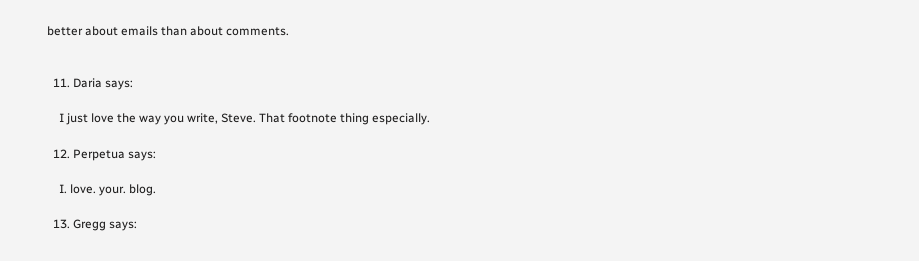better about emails than about comments.


  11. Daria says:

    I just love the way you write, Steve. That footnote thing especially.

  12. Perpetua says:

    I. love. your. blog.

  13. Gregg says: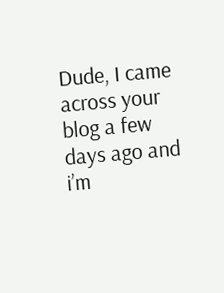Dude, I came across your blog a few days ago and i’m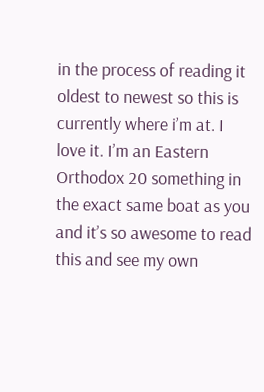in the process of reading it oldest to newest so this is currently where i’m at. I love it. I’m an Eastern Orthodox 20 something in the exact same boat as you and it’s so awesome to read this and see my own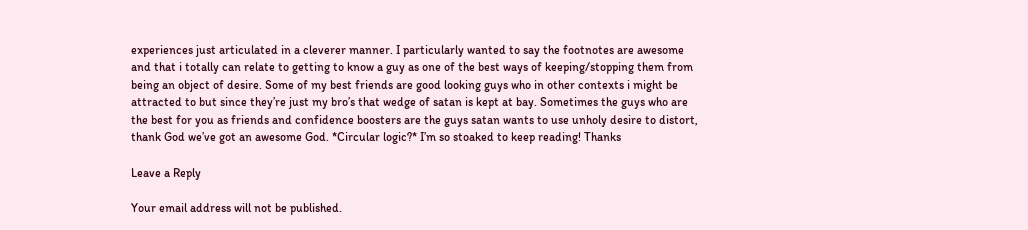experiences just articulated in a cleverer manner. I particularly wanted to say the footnotes are awesome and that i totally can relate to getting to know a guy as one of the best ways of keeping/stopping them from being an object of desire. Some of my best friends are good looking guys who in other contexts i might be attracted to but since they’re just my bro’s that wedge of satan is kept at bay. Sometimes the guys who are the best for you as friends and confidence boosters are the guys satan wants to use unholy desire to distort, thank God we’ve got an awesome God. *Circular logic?* I’m so stoaked to keep reading! Thanks

Leave a Reply

Your email address will not be published.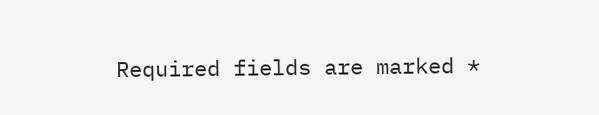Required fields are marked *